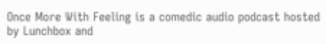Once More With Feeling is a comedic audio podcast hosted by Lunchbox and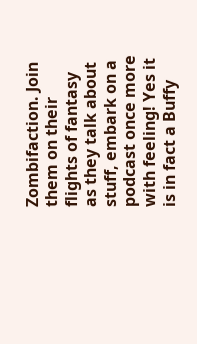Zombifaction. Join them on their flights of fantasy as they talk about stuff, embark on a podcast once more with feeling! Yes it is in fact a Buffy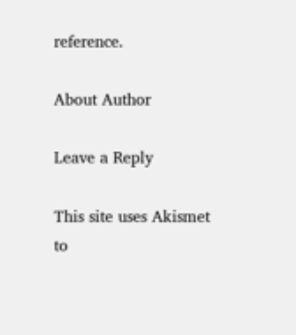reference.

About Author

Leave a Reply

This site uses Akismet to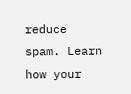reduce spam. Learn how your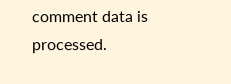comment data is processed.